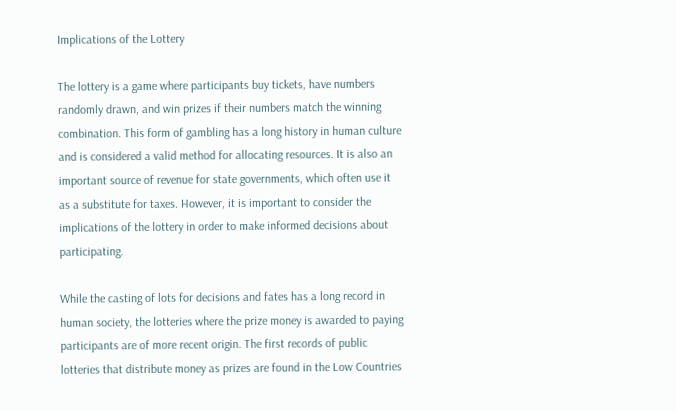Implications of the Lottery

The lottery is a game where participants buy tickets, have numbers randomly drawn, and win prizes if their numbers match the winning combination. This form of gambling has a long history in human culture and is considered a valid method for allocating resources. It is also an important source of revenue for state governments, which often use it as a substitute for taxes. However, it is important to consider the implications of the lottery in order to make informed decisions about participating.

While the casting of lots for decisions and fates has a long record in human society, the lotteries where the prize money is awarded to paying participants are of more recent origin. The first records of public lotteries that distribute money as prizes are found in the Low Countries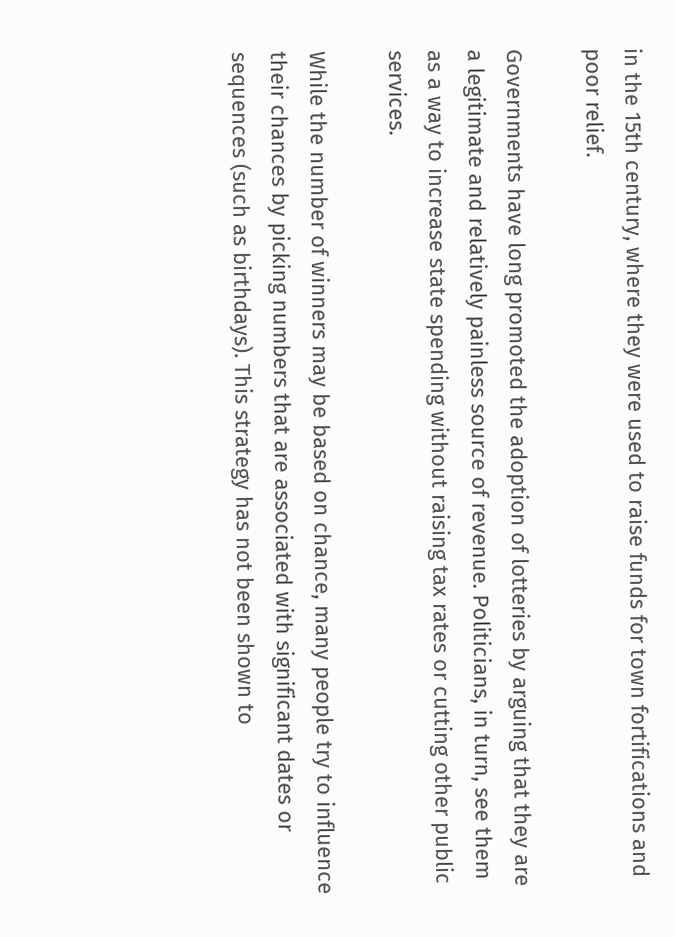in the 15th century, where they were used to raise funds for town fortifications and poor relief.

Governments have long promoted the adoption of lotteries by arguing that they are a legitimate and relatively painless source of revenue. Politicians, in turn, see them as a way to increase state spending without raising tax rates or cutting other public services.

While the number of winners may be based on chance, many people try to influence their chances by picking numbers that are associated with significant dates or sequences (such as birthdays). This strategy has not been shown to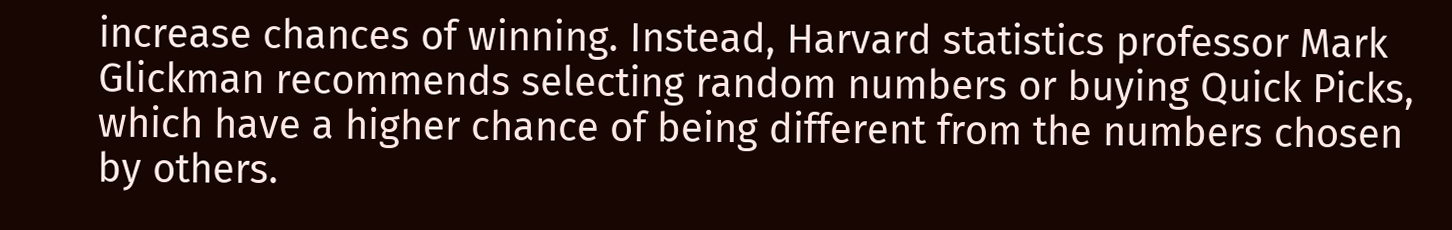increase chances of winning. Instead, Harvard statistics professor Mark Glickman recommends selecting random numbers or buying Quick Picks, which have a higher chance of being different from the numbers chosen by others.